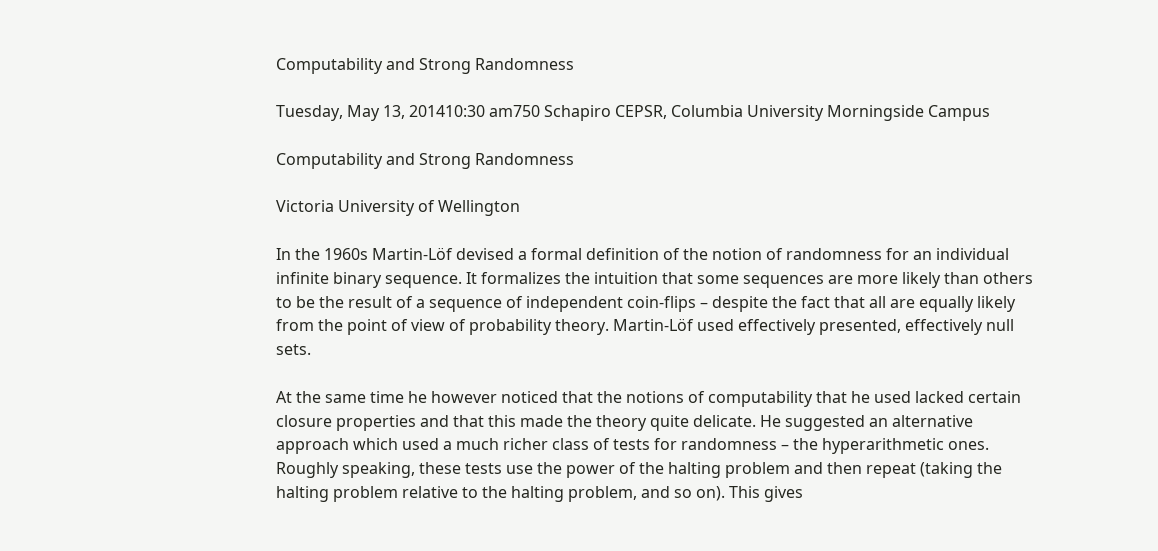Computability and Strong Randomness

Tuesday, May 13, 201410:30 am750 Schapiro CEPSR, Columbia University Morningside Campus

Computability and Strong Randomness

Victoria University of Wellington

In the 1960s Martin-Löf devised a formal definition of the notion of randomness for an individual infinite binary sequence. It formalizes the intuition that some sequences are more likely than others to be the result of a sequence of independent coin-flips – despite the fact that all are equally likely from the point of view of probability theory. Martin-Löf used effectively presented, effectively null sets.

At the same time he however noticed that the notions of computability that he used lacked certain closure properties and that this made the theory quite delicate. He suggested an alternative approach which used a much richer class of tests for randomness – the hyperarithmetic ones. Roughly speaking, these tests use the power of the halting problem and then repeat (taking the halting problem relative to the halting problem, and so on). This gives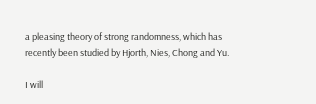a pleasing theory of strong randomness, which has recently been studied by Hjorth, Nies, Chong and Yu.

I will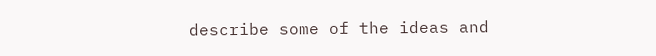describe some of the ideas and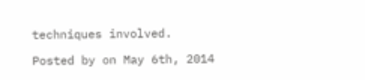techniques involved.

Posted by on May 6th, 2014